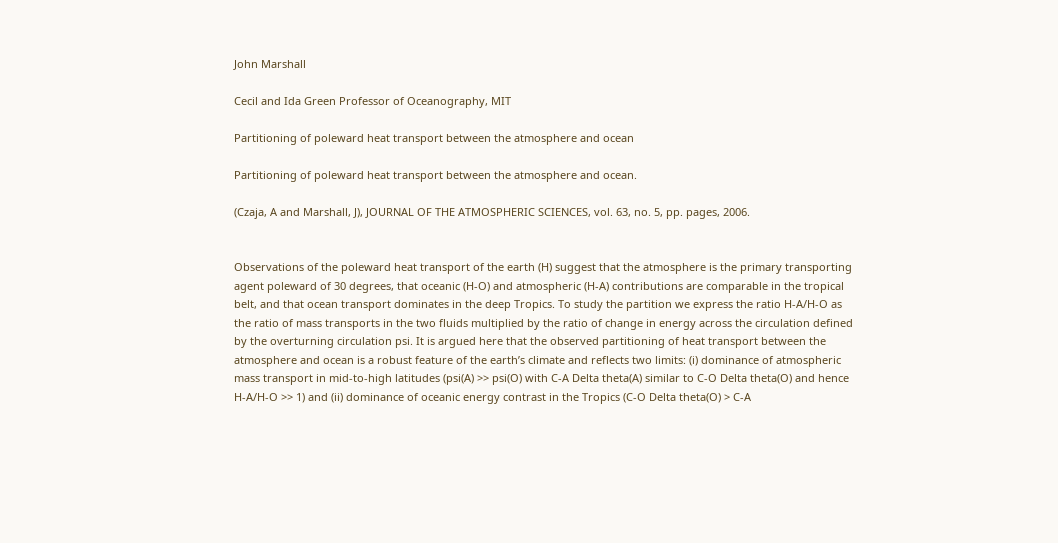John Marshall

Cecil and Ida Green Professor of Oceanography, MIT

Partitioning of poleward heat transport between the atmosphere and ocean

Partitioning of poleward heat transport between the atmosphere and ocean.

(Czaja, A and Marshall, J), JOURNAL OF THE ATMOSPHERIC SCIENCES, vol. 63, no. 5, pp. pages, 2006.


Observations of the poleward heat transport of the earth (H) suggest that the atmosphere is the primary transporting agent poleward of 30 degrees, that oceanic (H-O) and atmospheric (H-A) contributions are comparable in the tropical belt, and that ocean transport dominates in the deep Tropics. To study the partition we express the ratio H-A/H-O as the ratio of mass transports in the two fluids multiplied by the ratio of change in energy across the circulation defined by the overturning circulation psi. It is argued here that the observed partitioning of heat transport between the atmosphere and ocean is a robust feature of the earth’s climate and reflects two limits: (i) dominance of atmospheric mass transport in mid-to-high latitudes (psi(A) >> psi(O) with C-A Delta theta(A) similar to C-O Delta theta(O) and hence H-A/H-O >> 1) and (ii) dominance of oceanic energy contrast in the Tropics (C-O Delta theta(O) > C-A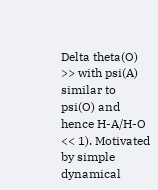Delta theta(O) >> with psi(A) similar to psi(O) and hence H-A/H-O << 1). Motivated by simple dynamical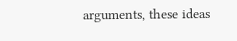arguments, these ideas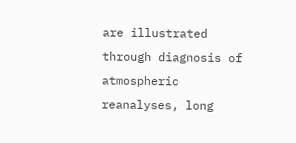are illustrated through diagnosis of atmospheric reanalyses, long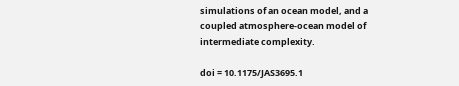simulations of an ocean model, and a coupled atmosphere-ocean model of intermediate complexity.

doi = 10.1175/JAS3695.1